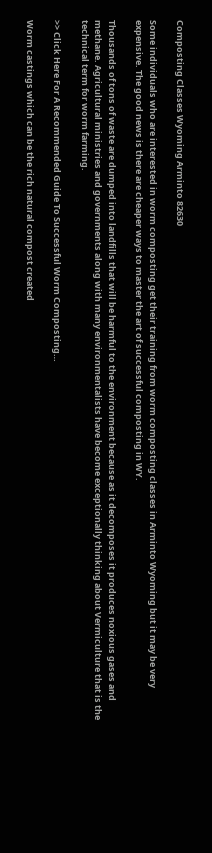Composting Classes Wyoming Arminto 82630

Some individuals who are interested in worm composting get their training from worm composting classes in Arminto Wyoming but it may be very expensive. The good news is there are cheaper ways to master the art of successful composting in WY.

Thousands of tons of waste are dumped into landfills that will be harmful to the environment because as it decomposes it produces noxious gases and methane. Agricultural ministries and governments along with many environmentalists have become exceptionally thinking about Vermiculture that is the technical term for worm farming.

>> Click Here For A Recommended Guide To Successful Worm Composting…

Worm castings which can be the rich natural compost created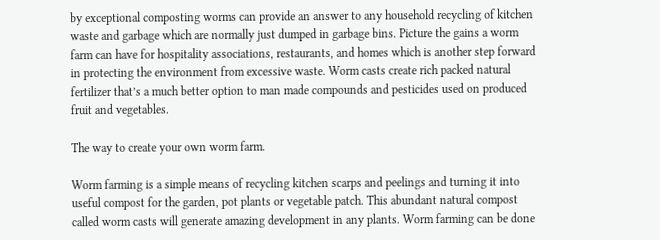by exceptional composting worms can provide an answer to any household recycling of kitchen waste and garbage which are normally just dumped in garbage bins. Picture the gains a worm farm can have for hospitality associations, restaurants, and homes which is another step forward in protecting the environment from excessive waste. Worm casts create rich packed natural fertilizer that’s a much better option to man made compounds and pesticides used on produced fruit and vegetables.

The way to create your own worm farm.

Worm farming is a simple means of recycling kitchen scarps and peelings and turning it into useful compost for the garden, pot plants or vegetable patch. This abundant natural compost called worm casts will generate amazing development in any plants. Worm farming can be done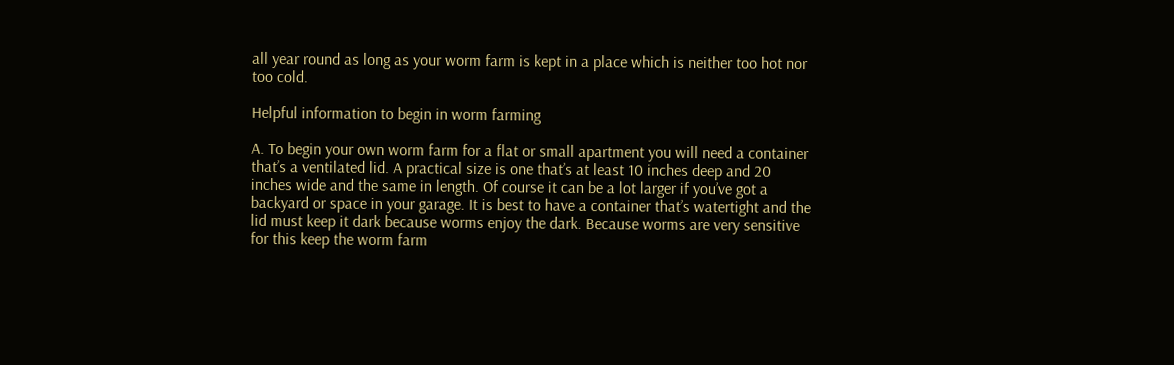all year round as long as your worm farm is kept in a place which is neither too hot nor too cold.

Helpful information to begin in worm farming

A. To begin your own worm farm for a flat or small apartment you will need a container that’s a ventilated lid. A practical size is one that’s at least 10 inches deep and 20 inches wide and the same in length. Of course it can be a lot larger if you’ve got a backyard or space in your garage. It is best to have a container that’s watertight and the lid must keep it dark because worms enjoy the dark. Because worms are very sensitive for this keep the worm farm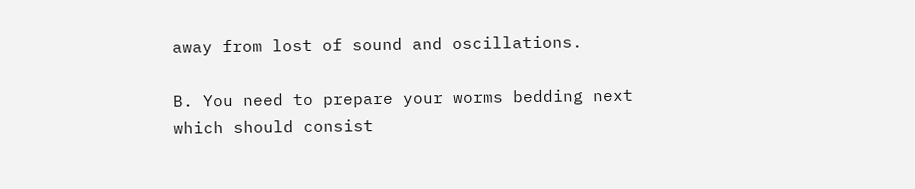away from lost of sound and oscillations.

B. You need to prepare your worms bedding next which should consist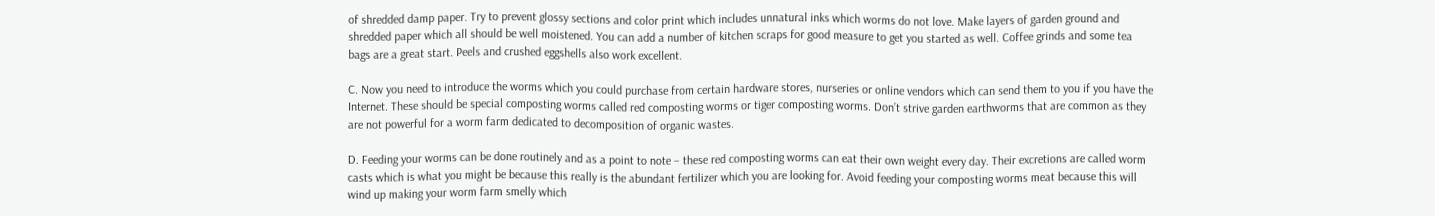of shredded damp paper. Try to prevent glossy sections and color print which includes unnatural inks which worms do not love. Make layers of garden ground and shredded paper which all should be well moistened. You can add a number of kitchen scraps for good measure to get you started as well. Coffee grinds and some tea bags are a great start. Peels and crushed eggshells also work excellent.

C. Now you need to introduce the worms which you could purchase from certain hardware stores, nurseries or online vendors which can send them to you if you have the Internet. These should be special composting worms called red composting worms or tiger composting worms. Don’t strive garden earthworms that are common as they are not powerful for a worm farm dedicated to decomposition of organic wastes.

D. Feeding your worms can be done routinely and as a point to note – these red composting worms can eat their own weight every day. Their excretions are called worm casts which is what you might be because this really is the abundant fertilizer which you are looking for. Avoid feeding your composting worms meat because this will wind up making your worm farm smelly which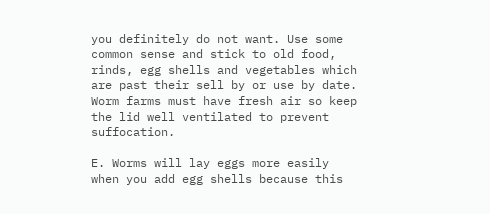you definitely do not want. Use some common sense and stick to old food, rinds, egg shells and vegetables which are past their sell by or use by date. Worm farms must have fresh air so keep the lid well ventilated to prevent suffocation.

E. Worms will lay eggs more easily when you add egg shells because this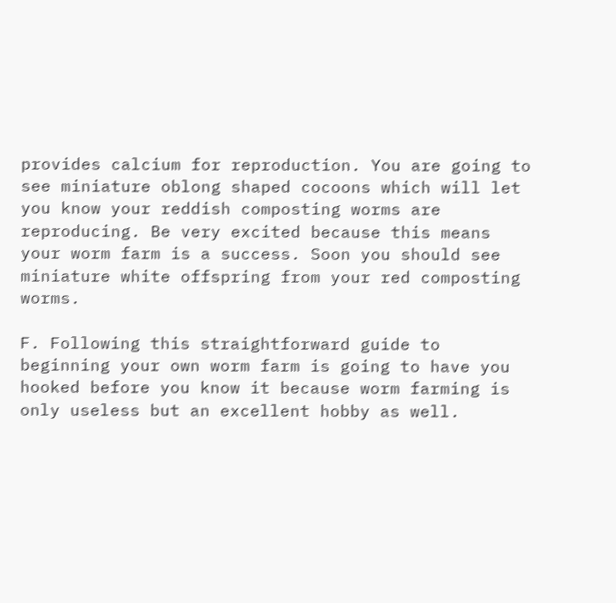provides calcium for reproduction. You are going to see miniature oblong shaped cocoons which will let you know your reddish composting worms are reproducing. Be very excited because this means your worm farm is a success. Soon you should see miniature white offspring from your red composting worms.

F. Following this straightforward guide to beginning your own worm farm is going to have you hooked before you know it because worm farming is only useless but an excellent hobby as well.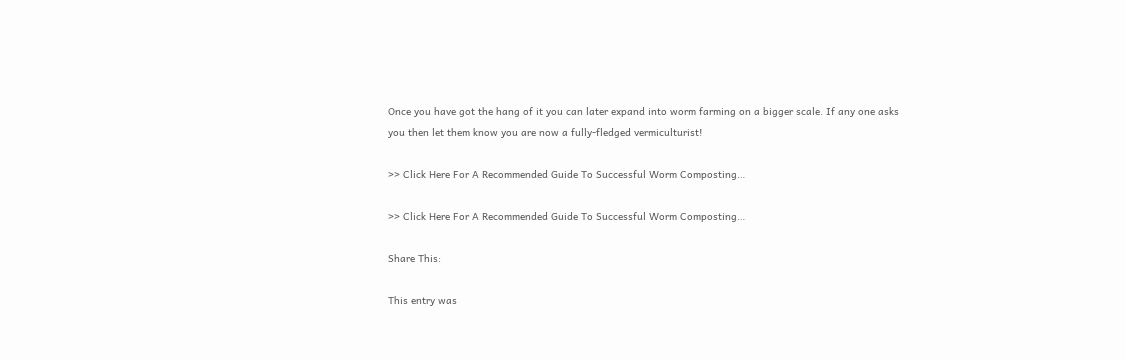Once you have got the hang of it you can later expand into worm farming on a bigger scale. If any one asks you then let them know you are now a fully-fledged vermiculturist!

>> Click Here For A Recommended Guide To Successful Worm Composting…

>> Click Here For A Recommended Guide To Successful Worm Composting…

Share This:

This entry was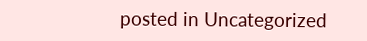posted in Uncategorized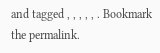and tagged , , , , , . Bookmark the permalink.